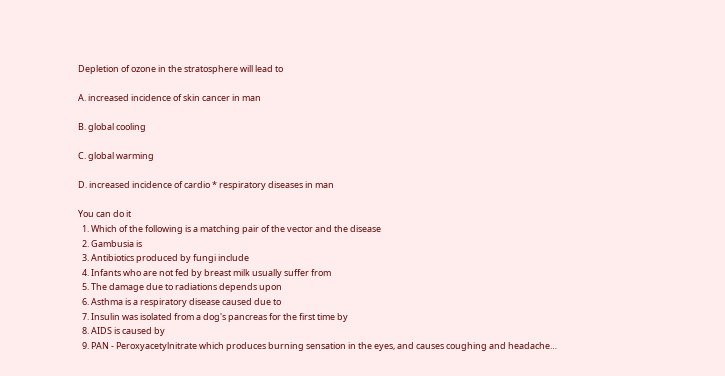Depletion of ozone in the stratosphere will lead to

A. increased incidence of skin cancer in man

B. global cooling

C. global warming

D. increased incidence of cardio * respiratory diseases in man

You can do it
  1. Which of the following is a matching pair of the vector and the disease
  2. Gambusia is
  3. Antibiotics produced by fungi include
  4. Infants who are not fed by breast milk usually suffer from
  5. The damage due to radiations depends upon
  6. Asthma is a respiratory disease caused due to
  7. Insulin was isolated from a dog's pancreas for the first time by
  8. AIDS is caused by
  9. PAN - Peroxyacetylnitrate which produces burning sensation in the eyes, and causes coughing and headache…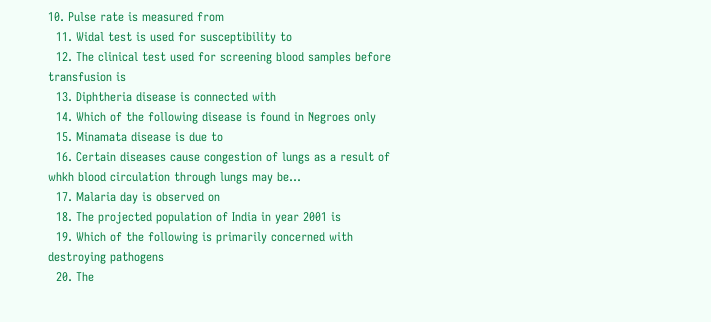10. Pulse rate is measured from
  11. Widal test is used for susceptibility to
  12. The clinical test used for screening blood samples before transfusion is
  13. Diphtheria disease is connected with
  14. Which of the following disease is found in Negroes only
  15. Minamata disease is due to
  16. Certain diseases cause congestion of lungs as a result of whkh blood circulation through lungs may be…
  17. Malaria day is observed on
  18. The projected population of India in year 2001 is
  19. Which of the following is primarily concerned with destroying pathogens
  20. The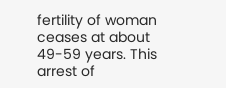fertility of woman ceases at about 49-59 years. This arrest of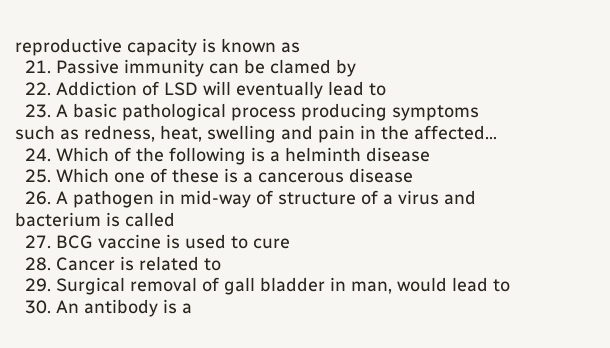reproductive capacity is known as
  21. Passive immunity can be clamed by
  22. Addiction of LSD will eventually lead to
  23. A basic pathological process producing symptoms such as redness, heat, swelling and pain in the affected…
  24. Which of the following is a helminth disease
  25. Which one of these is a cancerous disease
  26. A pathogen in mid-way of structure of a virus and bacterium is called
  27. BCG vaccine is used to cure
  28. Cancer is related to
  29. Surgical removal of gall bladder in man, would lead to
  30. An antibody is a